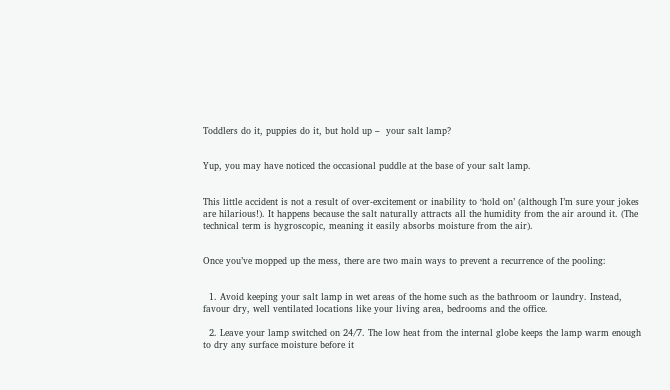Toddlers do it, puppies do it, but hold up –  your salt lamp?


Yup, you may have noticed the occasional puddle at the base of your salt lamp.


This little accident is not a result of over-excitement or inability to ‘hold on’ (although I’m sure your jokes are hilarious!). It happens because the salt naturally attracts all the humidity from the air around it. (The technical term is hygroscopic, meaning it easily absorbs moisture from the air).


Once you’ve mopped up the mess, there are two main ways to prevent a recurrence of the pooling:


  1. Avoid keeping your salt lamp in wet areas of the home such as the bathroom or laundry. Instead, favour dry, well ventilated locations like your living area, bedrooms and the office.

  2. Leave your lamp switched on 24/7. The low heat from the internal globe keeps the lamp warm enough to dry any surface moisture before it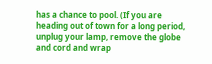has a chance to pool. (If you are heading out of town for a long period, unplug your lamp, remove the globe and cord and wrap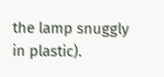the lamp snuggly in plastic).